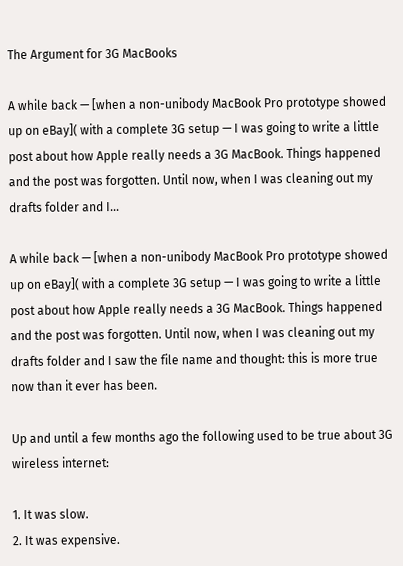The Argument for 3G MacBooks

A while back — [when a non-unibody MacBook Pro prototype showed up on eBay]( with a complete 3G setup — I was going to write a little post about how Apple really needs a 3G MacBook. Things happened and the post was forgotten. Until now, when I was cleaning out my drafts folder and I…

A while back — [when a non-unibody MacBook Pro prototype showed up on eBay]( with a complete 3G setup — I was going to write a little post about how Apple really needs a 3G MacBook. Things happened and the post was forgotten. Until now, when I was cleaning out my drafts folder and I saw the file name and thought: this is more true now than it ever has been.

Up and until a few months ago the following used to be true about 3G wireless internet:

1. It was slow.
2. It was expensive.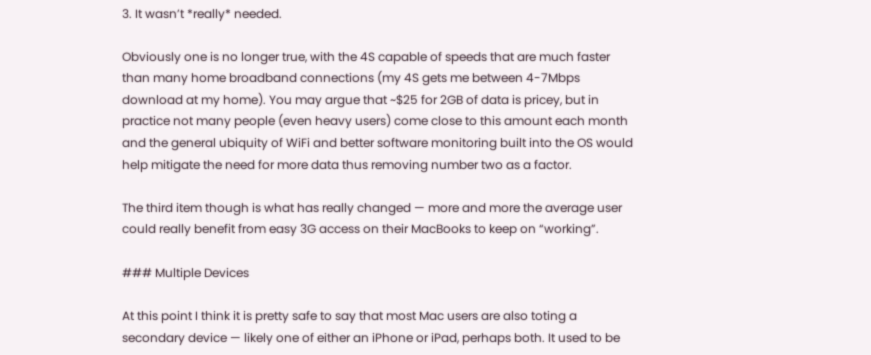3. It wasn’t *really* needed.

Obviously one is no longer true, with the 4S capable of speeds that are much faster than many home broadband connections (my 4S gets me between 4-7Mbps download at my home). You may argue that ~$25 for 2GB of data is pricey, but in practice not many people (even heavy users) come close to this amount each month and the general ubiquity of WiFi and better software monitoring built into the OS would help mitigate the need for more data thus removing number two as a factor.

The third item though is what has really changed — more and more the average user could really benefit from easy 3G access on their MacBooks to keep on “working”.

### Multiple Devices

At this point I think it is pretty safe to say that most Mac users are also toting a secondary device — likely one of either an iPhone or iPad, perhaps both. It used to be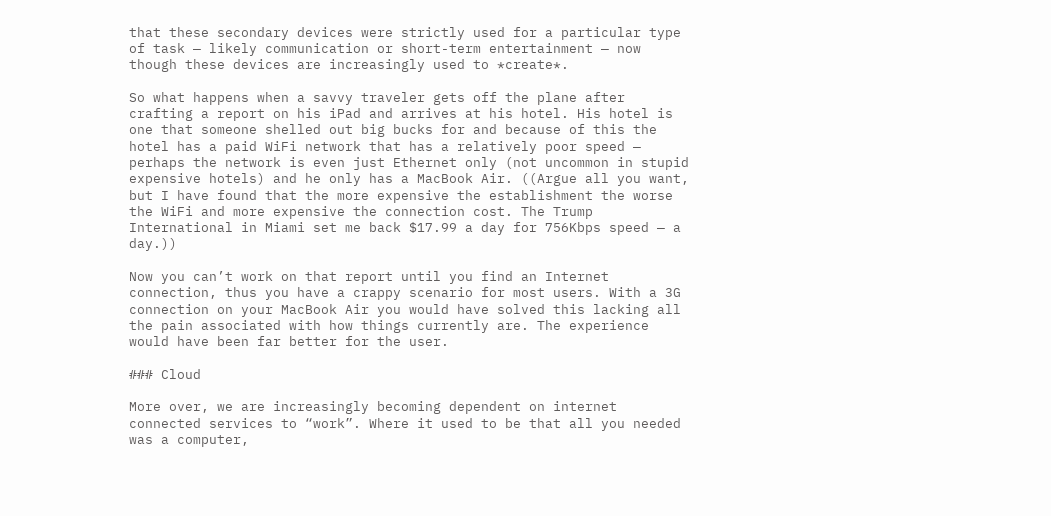that these secondary devices were strictly used for a particular type of task — likely communication or short-term entertainment — now though these devices are increasingly used to *create*.

So what happens when a savvy traveler gets off the plane after crafting a report on his iPad and arrives at his hotel. His hotel is one that someone shelled out big bucks for and because of this the hotel has a paid WiFi network that has a relatively poor speed — perhaps the network is even just Ethernet only (not uncommon in stupid expensive hotels) and he only has a MacBook Air. ((Argue all you want, but I have found that the more expensive the establishment the worse the WiFi and more expensive the connection cost. The Trump International in Miami set me back $17.99 a day for 756Kbps speed — a day.))

Now you can’t work on that report until you find an Internet connection, thus you have a crappy scenario for most users. With a 3G connection on your MacBook Air you would have solved this lacking all the pain associated with how things currently are. The experience would have been far better for the user.

### Cloud

More over, we are increasingly becoming dependent on internet connected services to “work”. Where it used to be that all you needed was a computer,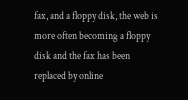fax, and a floppy disk, the web is more often becoming a floppy disk and the fax has been replaced by online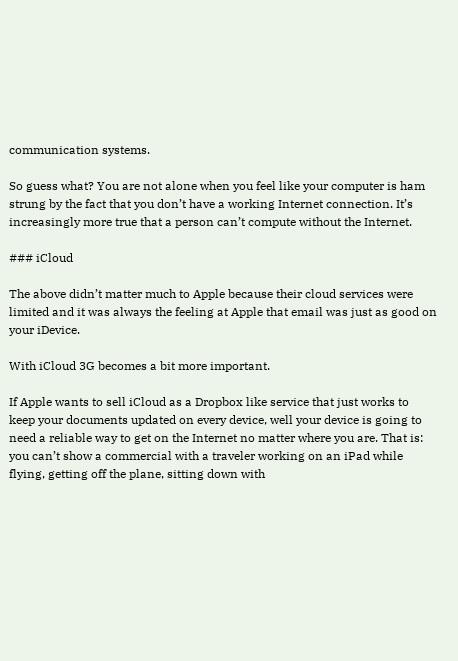communication systems.

So guess what? You are not alone when you feel like your computer is ham strung by the fact that you don’t have a working Internet connection. It’s increasingly more true that a person can’t compute without the Internet.

### iCloud

The above didn’t matter much to Apple because their cloud services were limited and it was always the feeling at Apple that email was just as good on your iDevice.

With iCloud 3G becomes a bit more important.

If Apple wants to sell iCloud as a Dropbox like service that just works to keep your documents updated on every device, well your device is going to need a reliable way to get on the Internet no matter where you are. That is: you can’t show a commercial with a traveler working on an iPad while flying, getting off the plane, sitting down with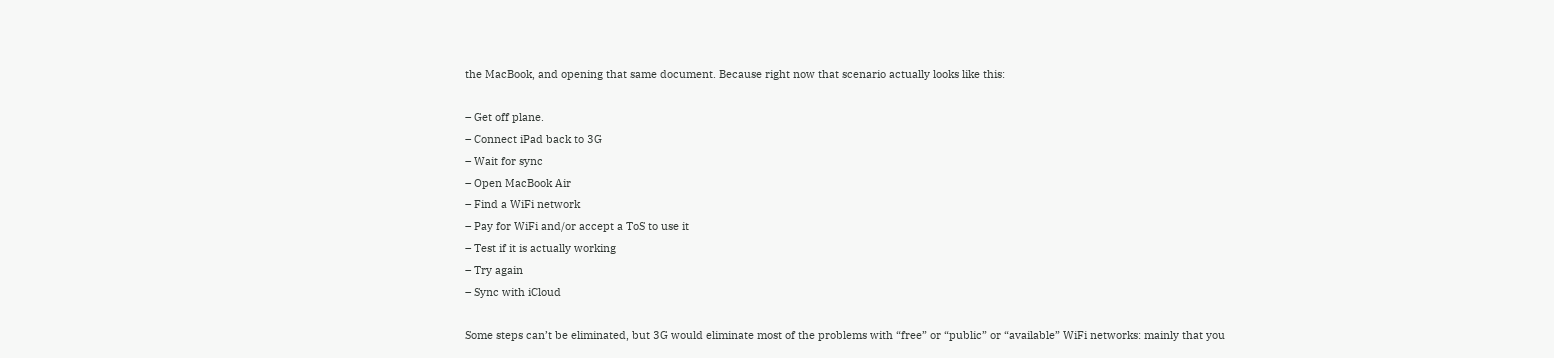the MacBook, and opening that same document. Because right now that scenario actually looks like this:

– Get off plane.
– Connect iPad back to 3G
– Wait for sync
– Open MacBook Air
– Find a WiFi network
– Pay for WiFi and/or accept a ToS to use it
– Test if it is actually working
– Try again
– Sync with iCloud

Some steps can’t be eliminated, but 3G would eliminate most of the problems with “free” or “public” or “available” WiFi networks: mainly that you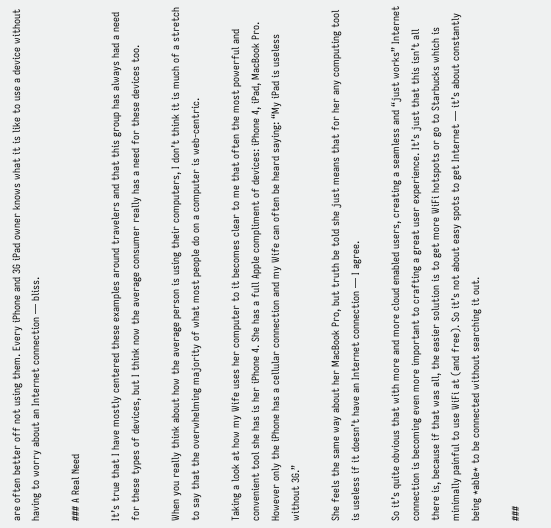are often better off not using them. Every iPhone and 3G iPad owner knows what it is like to use a device without having to worry about an Internet connection — bliss.

### A Real Need

It’s true that I have mostly centered these examples around travelers and that this group has always had a need for these types of devices, but I think now the average consumer really has a need for these devices too.

When you really think about how the average person is using their computers, I don’t think it is much of a stretch to say that the overwhelming majority of what most people do on a computer is web-centric.

Taking a look at how my Wife uses her computer to it becomes clear to me that often the most powerful and convenient tool she has is her iPhone 4. She has a full Apple compliment of devices: iPhone 4, iPad, MacBook Pro. However only the iPhone has a cellular connection and my Wife can often be heard saying: “My iPad is useless without 3G.”

She feels the same way about her MacBook Pro, but truth be told she just means that for her any computing tool is useless if it doesn’t have an Internet connection — I agree.

So it’s quite obvious that with more and more cloud enabled users, creating a seamless and “just works” Internet connection is becoming even more important to crafting a great user experience. It’s just that this isn’t all there is, because if that was all, the easier solution is to get more WiFi hotspots or go to Starbucks which is minimally painful to use WiFi at (and free). So it’s not about easy spots to get Internet — it’s about constantly being *able* to be connected without searching it out.

###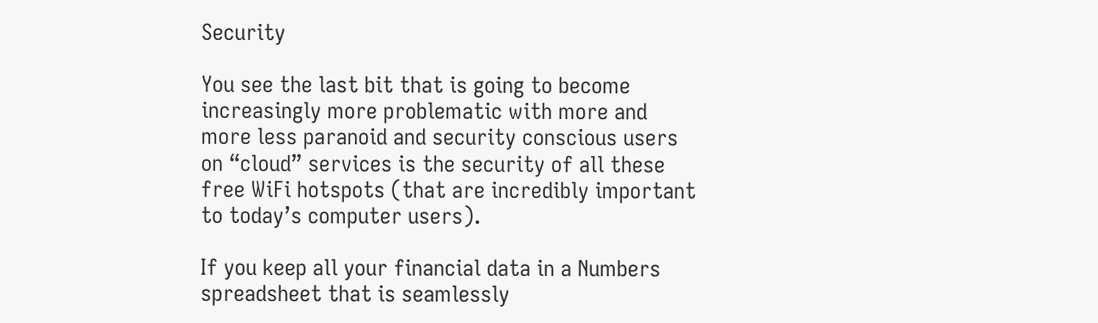Security

You see the last bit that is going to become increasingly more problematic with more and more less paranoid and security conscious users on “cloud” services is the security of all these free WiFi hotspots (that are incredibly important to today’s computer users).

If you keep all your financial data in a Numbers spreadsheet that is seamlessly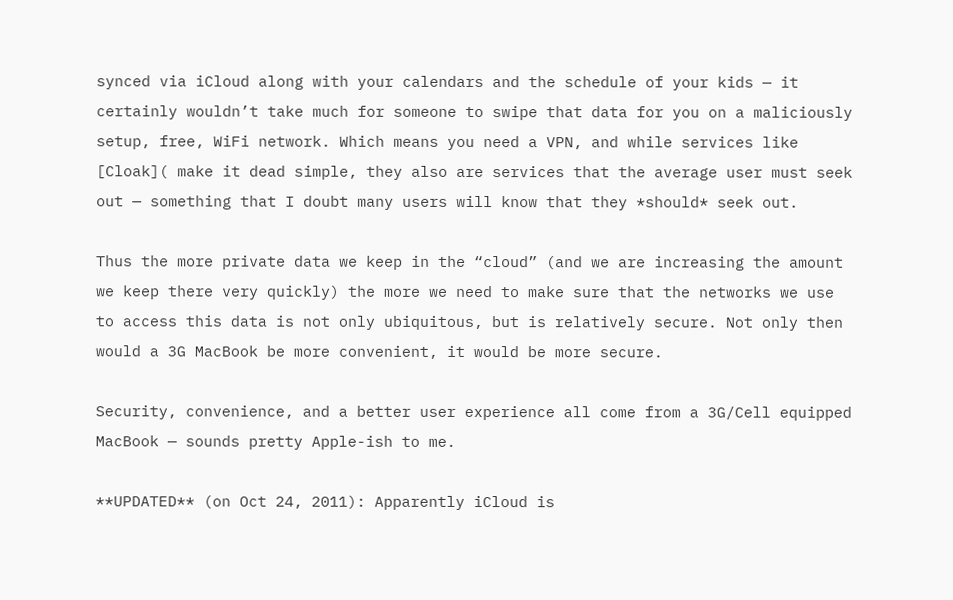synced via iCloud along with your calendars and the schedule of your kids — it certainly wouldn’t take much for someone to swipe that data for you on a maliciously setup, free, WiFi network. Which means you need a VPN, and while services like [Cloak]( make it dead simple, they also are services that the average user must seek out — something that I doubt many users will know that they *should* seek out.

Thus the more private data we keep in the “cloud” (and we are increasing the amount we keep there very quickly) the more we need to make sure that the networks we use to access this data is not only ubiquitous, but is relatively secure. Not only then would a 3G MacBook be more convenient, it would be more secure.

Security, convenience, and a better user experience all come from a 3G/Cell equipped MacBook — sounds pretty Apple-ish to me.

**UPDATED** (on Oct 24, 2011): Apparently iCloud is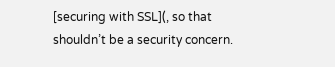[securing with SSL](, so that shouldn’t be a security concern.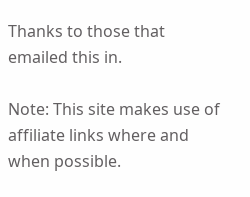Thanks to those that emailed this in.

Note: This site makes use of affiliate links where and when possible.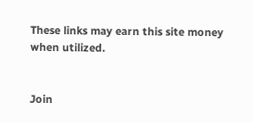These links may earn this site money when utilized.


Join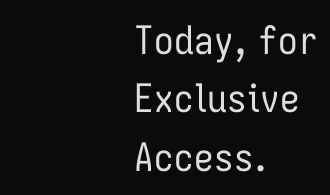Today, for Exclusive Access.